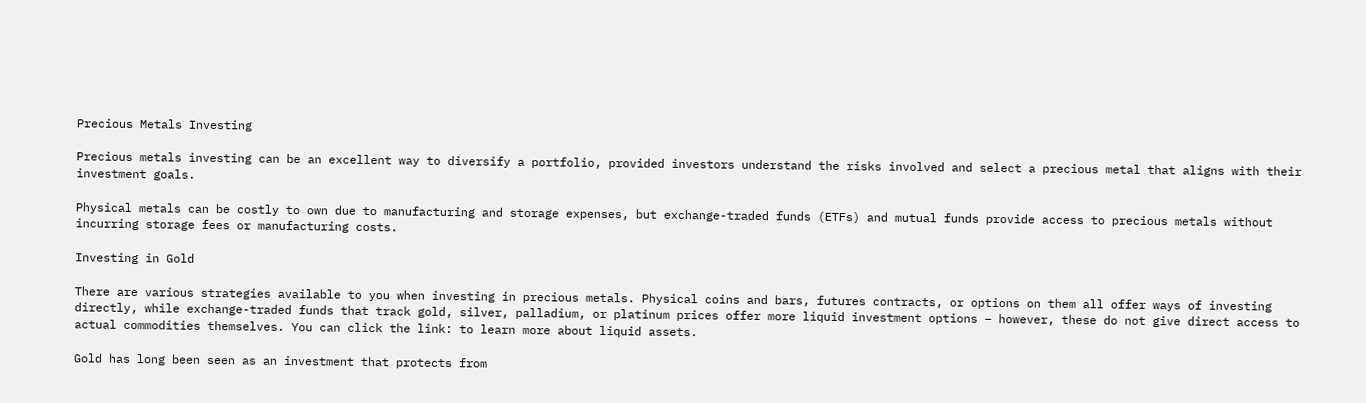Precious Metals Investing

Precious metals investing can be an excellent way to diversify a portfolio, provided investors understand the risks involved and select a precious metal that aligns with their investment goals.

Physical metals can be costly to own due to manufacturing and storage expenses, but exchange-traded funds (ETFs) and mutual funds provide access to precious metals without incurring storage fees or manufacturing costs.

Investing in Gold

There are various strategies available to you when investing in precious metals. Physical coins and bars, futures contracts, or options on them all offer ways of investing directly, while exchange-traded funds that track gold, silver, palladium, or platinum prices offer more liquid investment options – however, these do not give direct access to actual commodities themselves. You can click the link: to learn more about liquid assets.

Gold has long been seen as an investment that protects from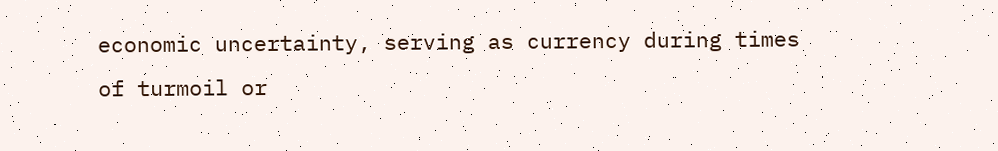economic uncertainty, serving as currency during times of turmoil or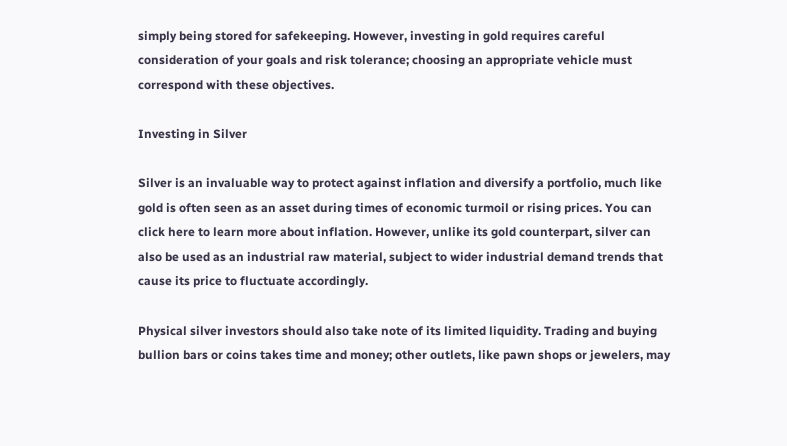simply being stored for safekeeping. However, investing in gold requires careful consideration of your goals and risk tolerance; choosing an appropriate vehicle must correspond with these objectives.

Investing in Silver

Silver is an invaluable way to protect against inflation and diversify a portfolio, much like gold is often seen as an asset during times of economic turmoil or rising prices. You can click here to learn more about inflation. However, unlike its gold counterpart, silver can also be used as an industrial raw material, subject to wider industrial demand trends that cause its price to fluctuate accordingly.

Physical silver investors should also take note of its limited liquidity. Trading and buying bullion bars or coins takes time and money; other outlets, like pawn shops or jewelers, may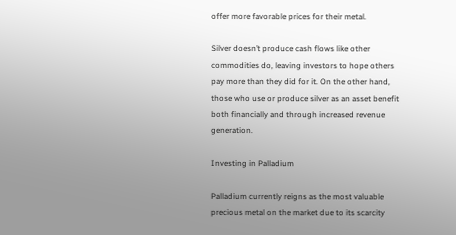offer more favorable prices for their metal.

Silver doesn’t produce cash flows like other commodities do, leaving investors to hope others pay more than they did for it. On the other hand, those who use or produce silver as an asset benefit both financially and through increased revenue generation.

Investing in Palladium

Palladium currently reigns as the most valuable precious metal on the market due to its scarcity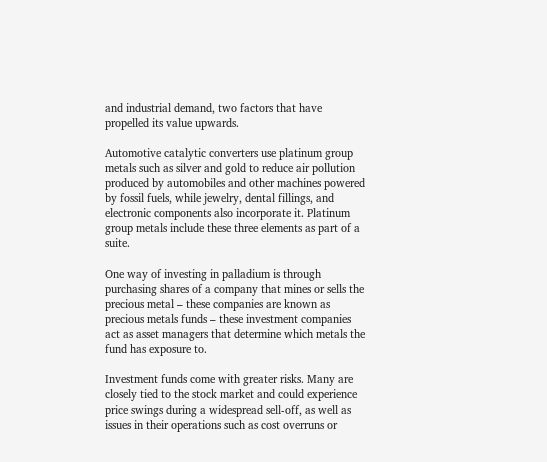and industrial demand, two factors that have propelled its value upwards.

Automotive catalytic converters use platinum group metals such as silver and gold to reduce air pollution produced by automobiles and other machines powered by fossil fuels, while jewelry, dental fillings, and electronic components also incorporate it. Platinum group metals include these three elements as part of a suite.

One way of investing in palladium is through purchasing shares of a company that mines or sells the precious metal – these companies are known as precious metals funds – these investment companies act as asset managers that determine which metals the fund has exposure to.

Investment funds come with greater risks. Many are closely tied to the stock market and could experience price swings during a widespread sell-off, as well as issues in their operations such as cost overruns or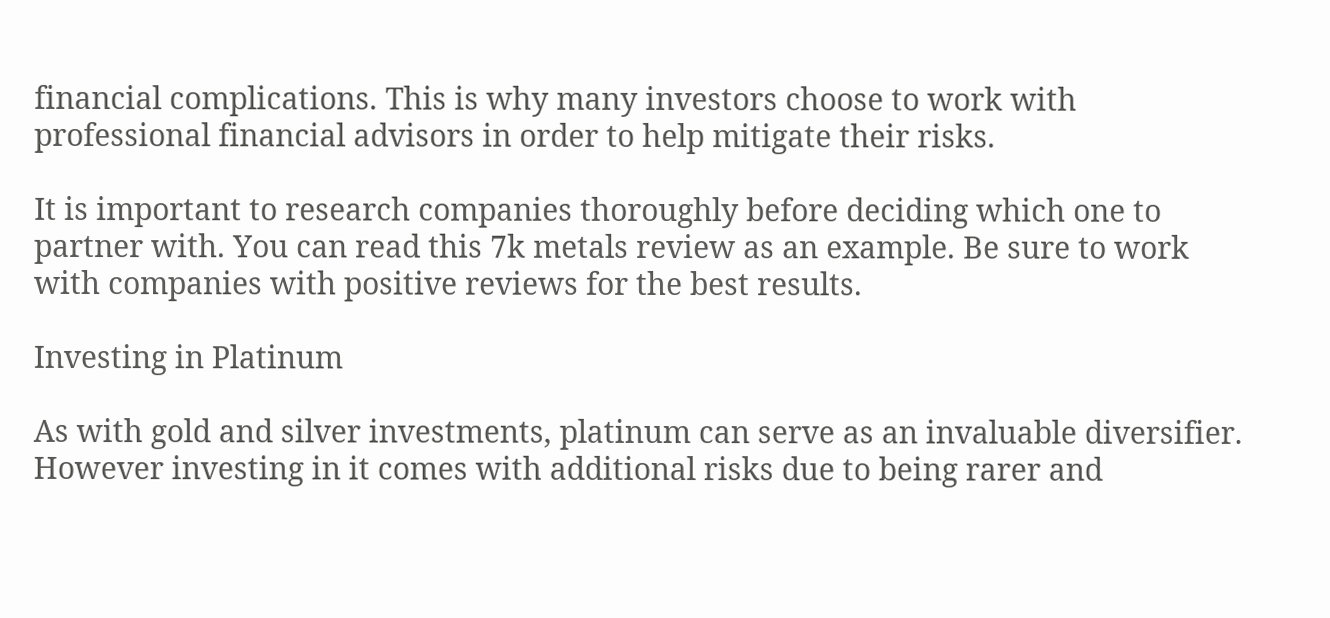financial complications. This is why many investors choose to work with professional financial advisors in order to help mitigate their risks.

It is important to research companies thoroughly before deciding which one to partner with. You can read this 7k metals review as an example. Be sure to work with companies with positive reviews for the best results.

Investing in Platinum

As with gold and silver investments, platinum can serve as an invaluable diversifier. However investing in it comes with additional risks due to being rarer and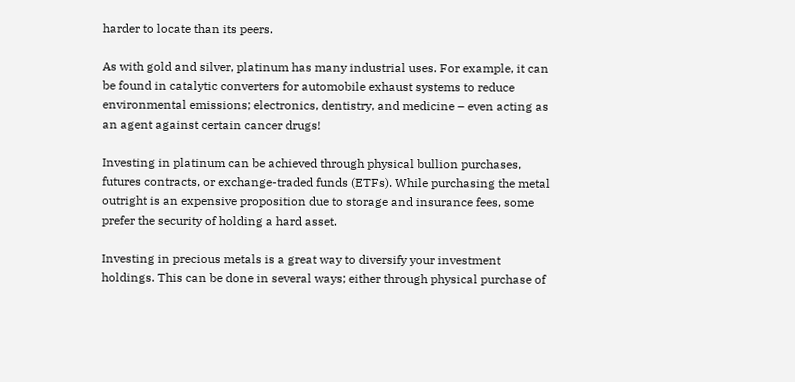harder to locate than its peers.

As with gold and silver, platinum has many industrial uses. For example, it can be found in catalytic converters for automobile exhaust systems to reduce environmental emissions; electronics, dentistry, and medicine – even acting as an agent against certain cancer drugs!

Investing in platinum can be achieved through physical bullion purchases, futures contracts, or exchange-traded funds (ETFs). While purchasing the metal outright is an expensive proposition due to storage and insurance fees, some prefer the security of holding a hard asset.

Investing in precious metals is a great way to diversify your investment holdings. This can be done in several ways; either through physical purchase of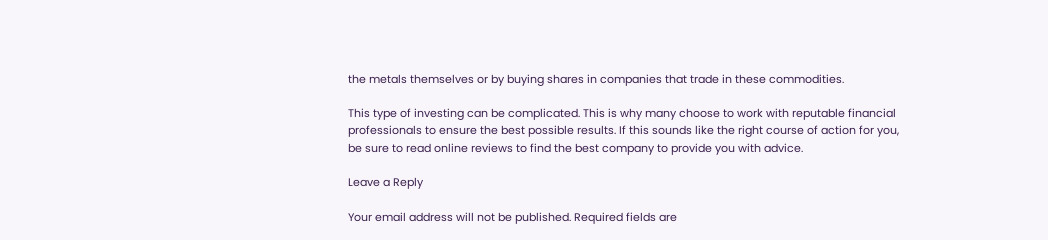the metals themselves or by buying shares in companies that trade in these commodities.

This type of investing can be complicated. This is why many choose to work with reputable financial professionals to ensure the best possible results. If this sounds like the right course of action for you, be sure to read online reviews to find the best company to provide you with advice.

Leave a Reply

Your email address will not be published. Required fields are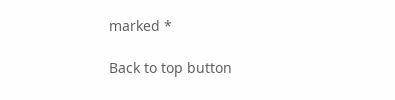marked *

Back to top button